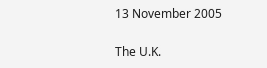13 November 2005

The U.K.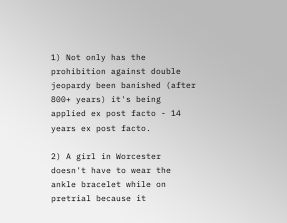1) Not only has the prohibition against double jeopardy been banished (after 800+ years) it's being applied ex post facto - 14 years ex post facto.

2) A girl in Worcester doesn't have to wear the ankle bracelet while on pretrial because it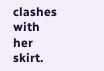clashes with her skirt.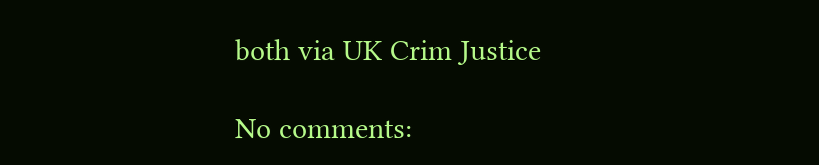both via UK Crim Justice

No comments: